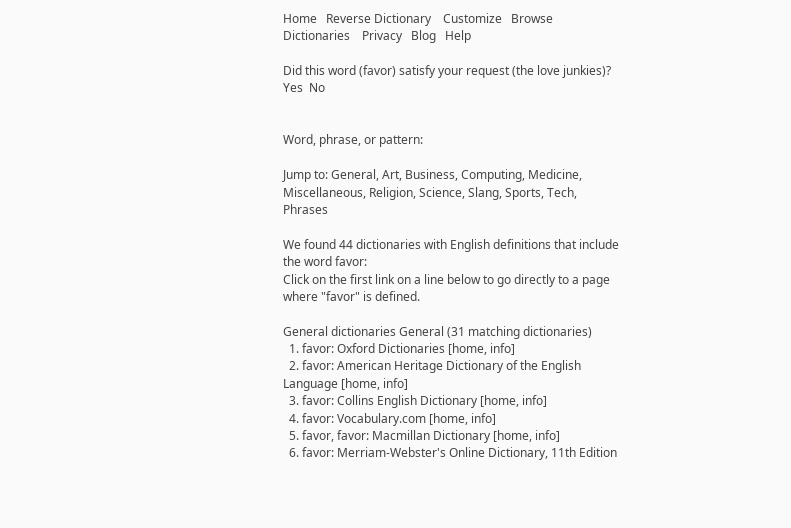Home   Reverse Dictionary    Customize   Browse Dictionaries    Privacy   Blog   Help

Did this word (favor) satisfy your request (the love junkies)?  Yes  No


Word, phrase, or pattern:

Jump to: General, Art, Business, Computing, Medicine, Miscellaneous, Religion, Science, Slang, Sports, Tech, Phrases

We found 44 dictionaries with English definitions that include the word favor:
Click on the first link on a line below to go directly to a page where "favor" is defined.

General dictionaries General (31 matching dictionaries)
  1. favor: Oxford Dictionaries [home, info]
  2. favor: American Heritage Dictionary of the English Language [home, info]
  3. favor: Collins English Dictionary [home, info]
  4. favor: Vocabulary.com [home, info]
  5. favor, favor: Macmillan Dictionary [home, info]
  6. favor: Merriam-Webster's Online Dictionary, 11th Edition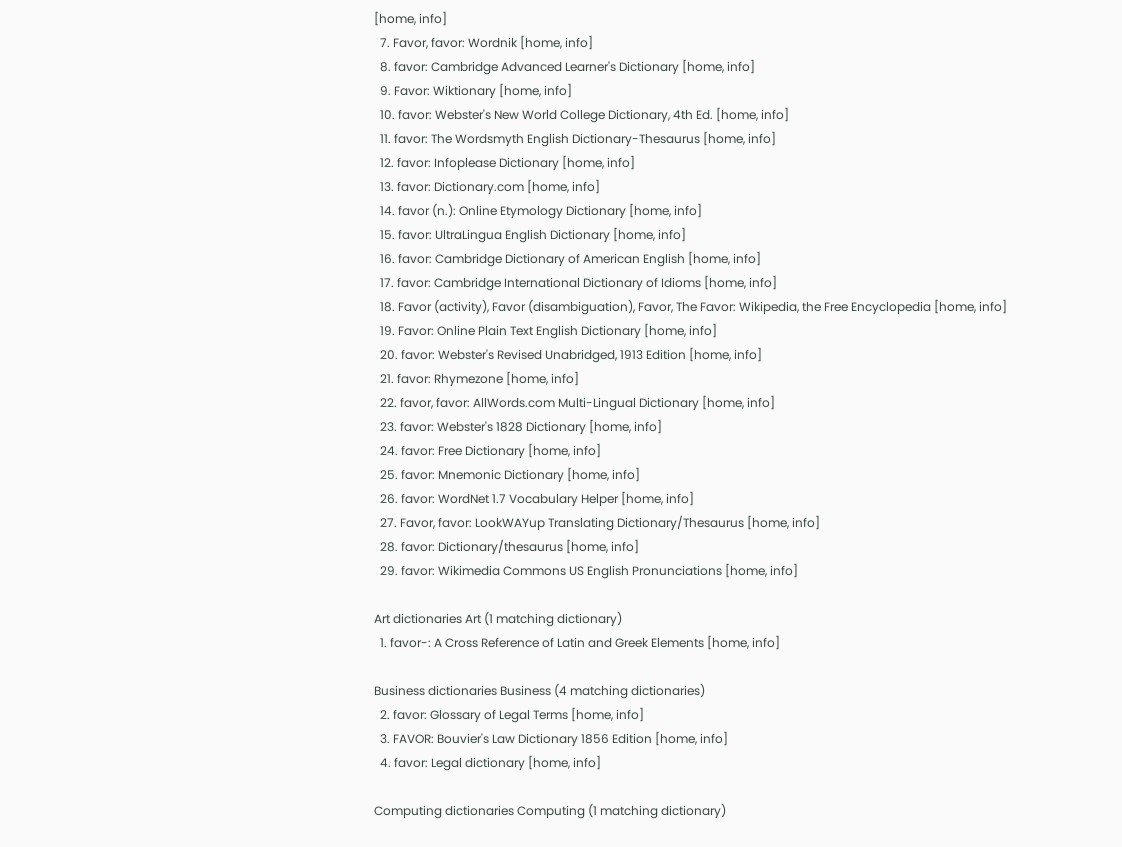[home, info]
  7. Favor, favor: Wordnik [home, info]
  8. favor: Cambridge Advanced Learner's Dictionary [home, info]
  9. Favor: Wiktionary [home, info]
  10. favor: Webster's New World College Dictionary, 4th Ed. [home, info]
  11. favor: The Wordsmyth English Dictionary-Thesaurus [home, info]
  12. favor: Infoplease Dictionary [home, info]
  13. favor: Dictionary.com [home, info]
  14. favor (n.): Online Etymology Dictionary [home, info]
  15. favor: UltraLingua English Dictionary [home, info]
  16. favor: Cambridge Dictionary of American English [home, info]
  17. favor: Cambridge International Dictionary of Idioms [home, info]
  18. Favor (activity), Favor (disambiguation), Favor, The Favor: Wikipedia, the Free Encyclopedia [home, info]
  19. Favor: Online Plain Text English Dictionary [home, info]
  20. favor: Webster's Revised Unabridged, 1913 Edition [home, info]
  21. favor: Rhymezone [home, info]
  22. favor, favor: AllWords.com Multi-Lingual Dictionary [home, info]
  23. favor: Webster's 1828 Dictionary [home, info]
  24. favor: Free Dictionary [home, info]
  25. favor: Mnemonic Dictionary [home, info]
  26. favor: WordNet 1.7 Vocabulary Helper [home, info]
  27. Favor, favor: LookWAYup Translating Dictionary/Thesaurus [home, info]
  28. favor: Dictionary/thesaurus [home, info]
  29. favor: Wikimedia Commons US English Pronunciations [home, info]

Art dictionaries Art (1 matching dictionary)
  1. favor-: A Cross Reference of Latin and Greek Elements [home, info]

Business dictionaries Business (4 matching dictionaries)
  2. favor: Glossary of Legal Terms [home, info]
  3. FAVOR: Bouvier's Law Dictionary 1856 Edition [home, info]
  4. favor: Legal dictionary [home, info]

Computing dictionaries Computing (1 matching dictionary)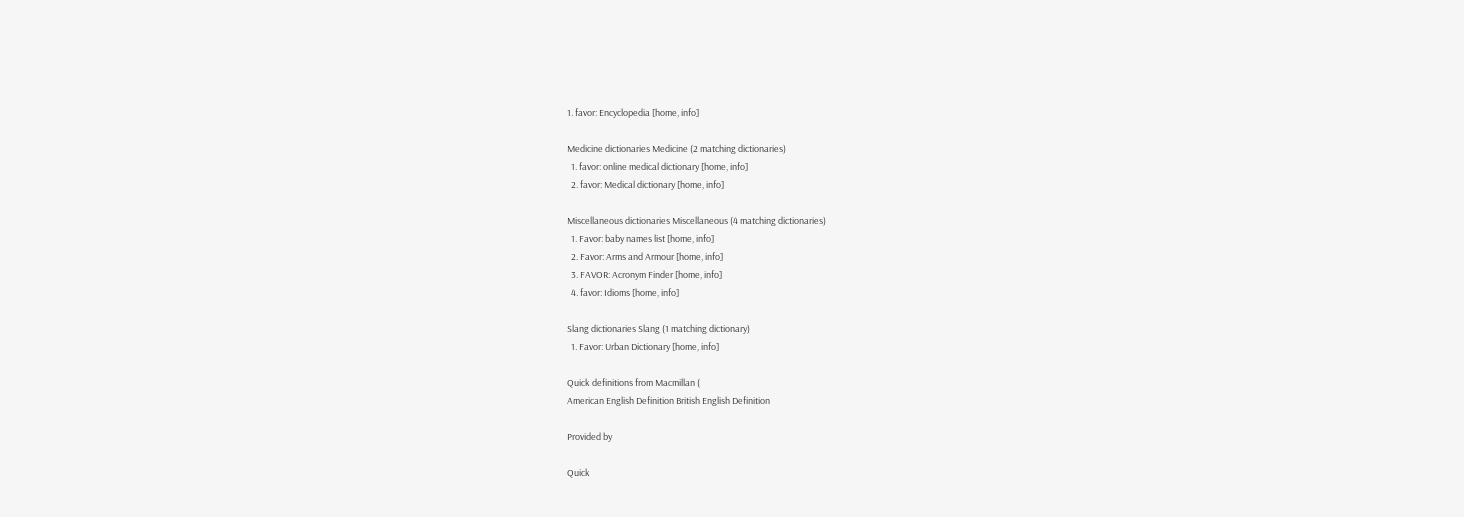1. favor: Encyclopedia [home, info]

Medicine dictionaries Medicine (2 matching dictionaries)
  1. favor: online medical dictionary [home, info]
  2. favor: Medical dictionary [home, info]

Miscellaneous dictionaries Miscellaneous (4 matching dictionaries)
  1. Favor: baby names list [home, info]
  2. Favor: Arms and Armour [home, info]
  3. FAVOR: Acronym Finder [home, info]
  4. favor: Idioms [home, info]

Slang dictionaries Slang (1 matching dictionary)
  1. Favor: Urban Dictionary [home, info]

Quick definitions from Macmillan (
American English Definition British English Definition

Provided by

Quick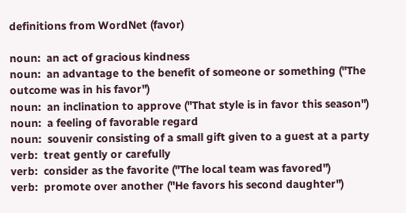definitions from WordNet (favor)

noun:  an act of gracious kindness
noun:  an advantage to the benefit of someone or something ("The outcome was in his favor")
noun:  an inclination to approve ("That style is in favor this season")
noun:  a feeling of favorable regard
noun:  souvenir consisting of a small gift given to a guest at a party
verb:  treat gently or carefully
verb:  consider as the favorite ("The local team was favored")
verb:  promote over another ("He favors his second daughter")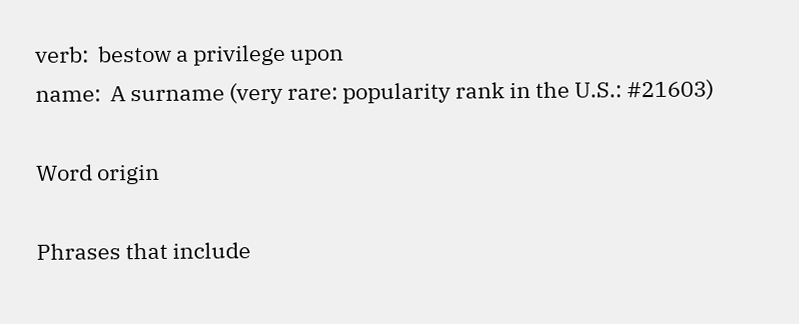verb:  bestow a privilege upon
name:  A surname (very rare: popularity rank in the U.S.: #21603)

Word origin

Phrases that include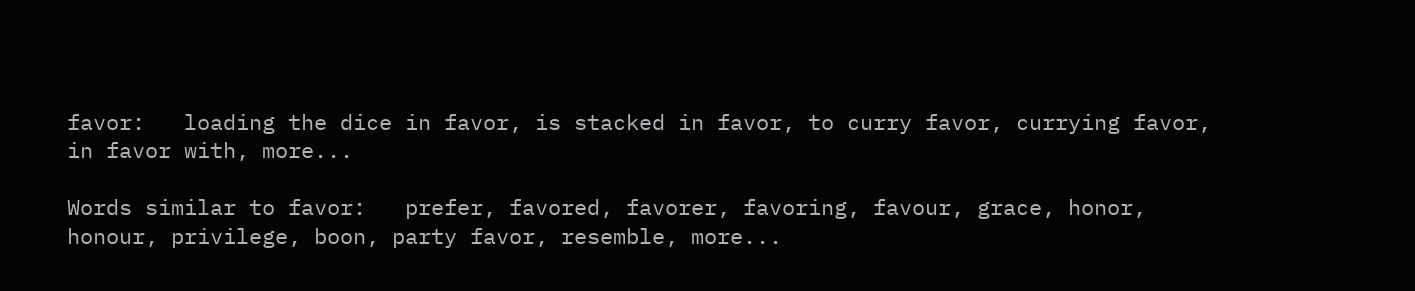favor:   loading the dice in favor, is stacked in favor, to curry favor, currying favor, in favor with, more...

Words similar to favor:   prefer, favored, favorer, favoring, favour, grace, honor, honour, privilege, boon, party favor, resemble, more...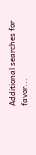Additional searches for favor...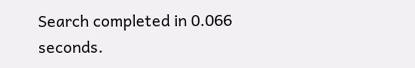Search completed in 0.066 seconds.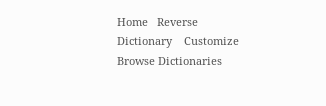Home   Reverse Dictionary    Customize   Browse Dictionaries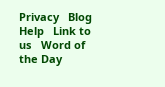Privacy   Blog   Help   Link to us   Word of the Day